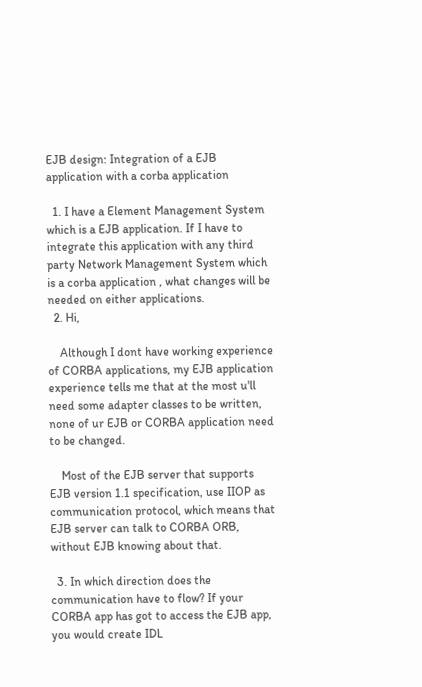EJB design: Integration of a EJB application with a corba application

  1. I have a Element Management System which is a EJB application. If I have to integrate this application with any third party Network Management System which is a corba application , what changes will be needed on either applications.
  2. Hi,

    Although I dont have working experience of CORBA applications, my EJB application experience tells me that at the most u'll need some adapter classes to be written, none of ur EJB or CORBA application need to be changed.

    Most of the EJB server that supports EJB version 1.1 specification, use IIOP as communication protocol, which means that EJB server can talk to CORBA ORB, without EJB knowing about that.

  3. In which direction does the communication have to flow? If your CORBA app has got to access the EJB app, you would create IDL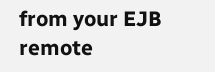from your EJB remote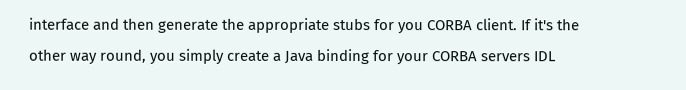interface and then generate the appropriate stubs for you CORBA client. If it's the other way round, you simply create a Java binding for your CORBA servers IDL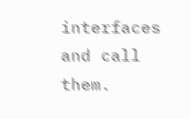interfaces and call them.